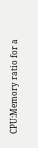CPU:Memory ratio for a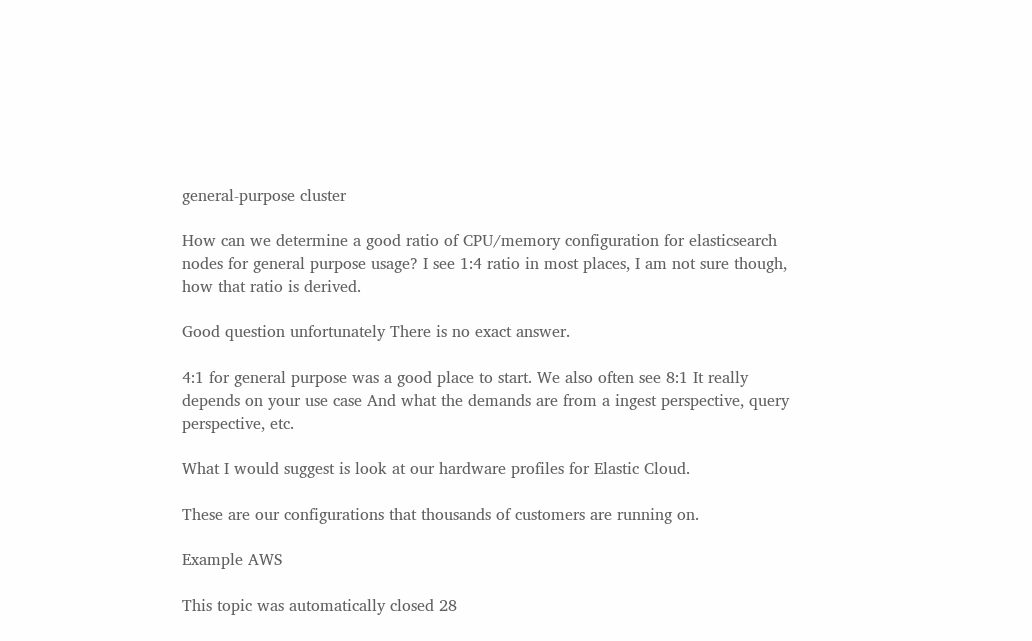general-purpose cluster

How can we determine a good ratio of CPU/memory configuration for elasticsearch nodes for general purpose usage? I see 1:4 ratio in most places, I am not sure though, how that ratio is derived.

Good question unfortunately There is no exact answer.

4:1 for general purpose was a good place to start. We also often see 8:1 It really depends on your use case And what the demands are from a ingest perspective, query perspective, etc.

What I would suggest is look at our hardware profiles for Elastic Cloud.

These are our configurations that thousands of customers are running on.

Example AWS

This topic was automatically closed 28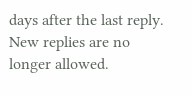days after the last reply. New replies are no longer allowed.